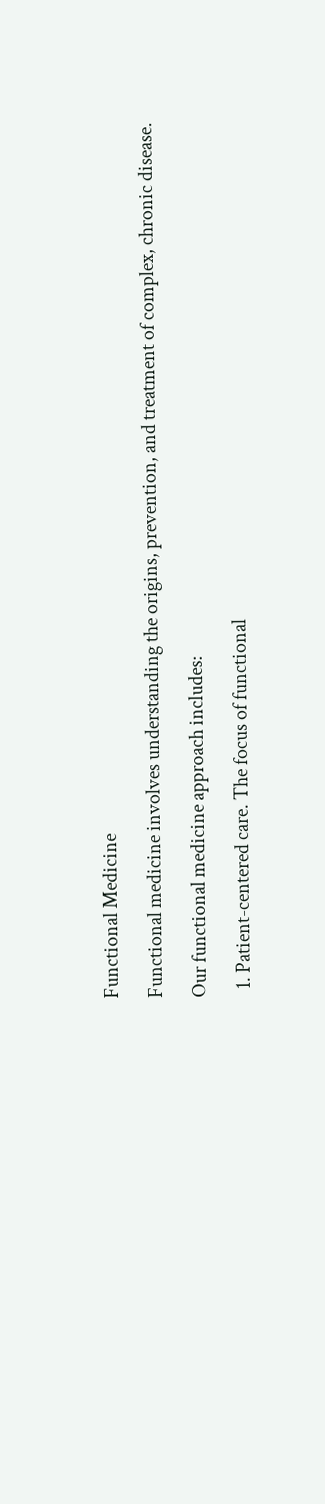Functional Medicine

Functional medicine involves understanding the origins, prevention, and treatment of complex, chronic disease.

Our functional medicine approach includes:

  1. Patient-centered care. The focus of functional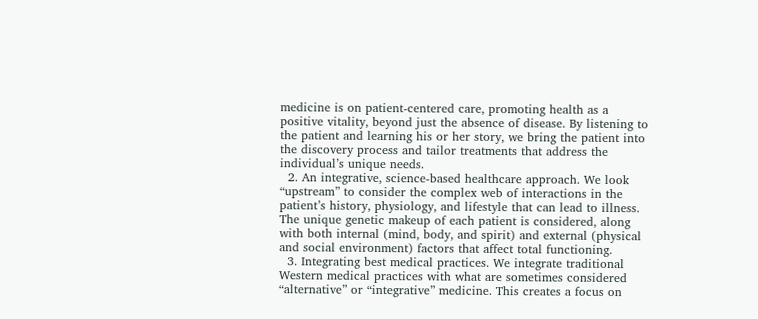medicine is on patient-centered care, promoting health as a positive vitality, beyond just the absence of disease. By listening to the patient and learning his or her story, we bring the patient into the discovery process and tailor treatments that address the individual’s unique needs.
  2. An integrative, science-based healthcare approach. We look “upstream” to consider the complex web of interactions in the patient’s history, physiology, and lifestyle that can lead to illness. The unique genetic makeup of each patient is considered, along with both internal (mind, body, and spirit) and external (physical and social environment) factors that affect total functioning.
  3. Integrating best medical practices. We integrate traditional Western medical practices with what are sometimes considered “alternative” or “integrative” medicine. This creates a focus on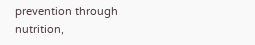prevention through nutrition,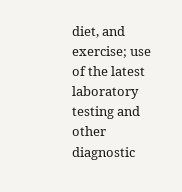diet, and exercise; use of the latest laboratory testing and other diagnostic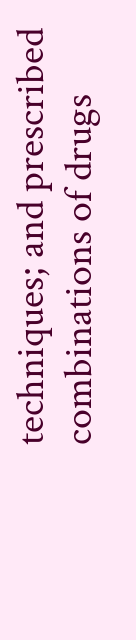techniques; and prescribed combinations of drugs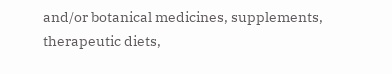and/or botanical medicines, supplements, therapeutic diets,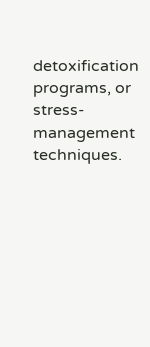detoxification programs, or stress-management techniques.